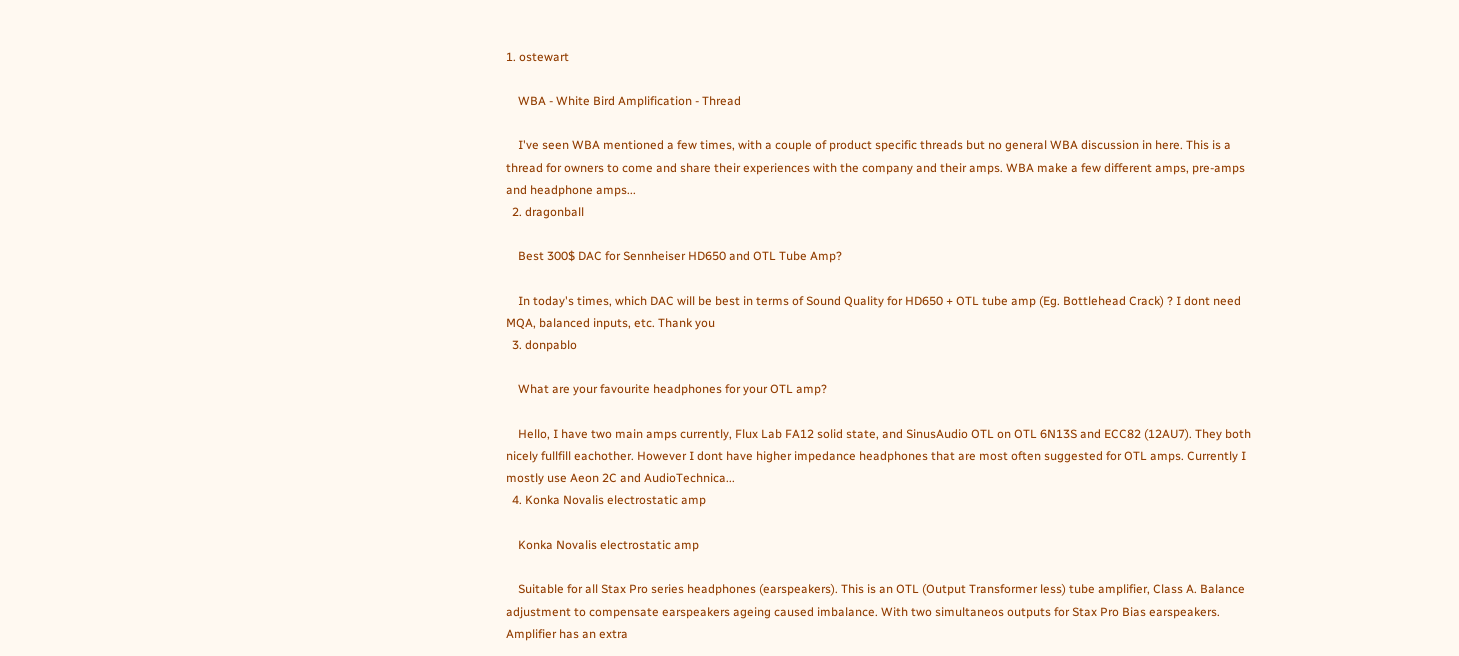1. ostewart

    WBA - White Bird Amplification - Thread

    I've seen WBA mentioned a few times, with a couple of product specific threads but no general WBA discussion in here. This is a thread for owners to come and share their experiences with the company and their amps. WBA make a few different amps, pre-amps and headphone amps...
  2. dragonball

    Best 300$ DAC for Sennheiser HD650 and OTL Tube Amp?

    In today's times, which DAC will be best in terms of Sound Quality for HD650 + OTL tube amp (Eg. Bottlehead Crack) ? I dont need MQA, balanced inputs, etc. Thank you
  3. donpablo

    What are your favourite headphones for your OTL amp?

    Hello, I have two main amps currently, Flux Lab FA12 solid state, and SinusAudio OTL on OTL 6N13S and ECC82 (12AU7). They both nicely fullfill eachother. However I dont have higher impedance headphones that are most often suggested for OTL amps. Currently I mostly use Aeon 2C and AudioTechnica...
  4. Konka Novalis electrostatic amp

    Konka Novalis electrostatic amp

    Suitable for all Stax Pro series headphones (earspeakers). This is an OTL (Output Transformer less) tube amplifier, Class A. Balance adjustment to compensate earspeakers ageing caused imbalance. With two simultaneos outputs for Stax Pro Bias earspeakers. Amplifier has an extra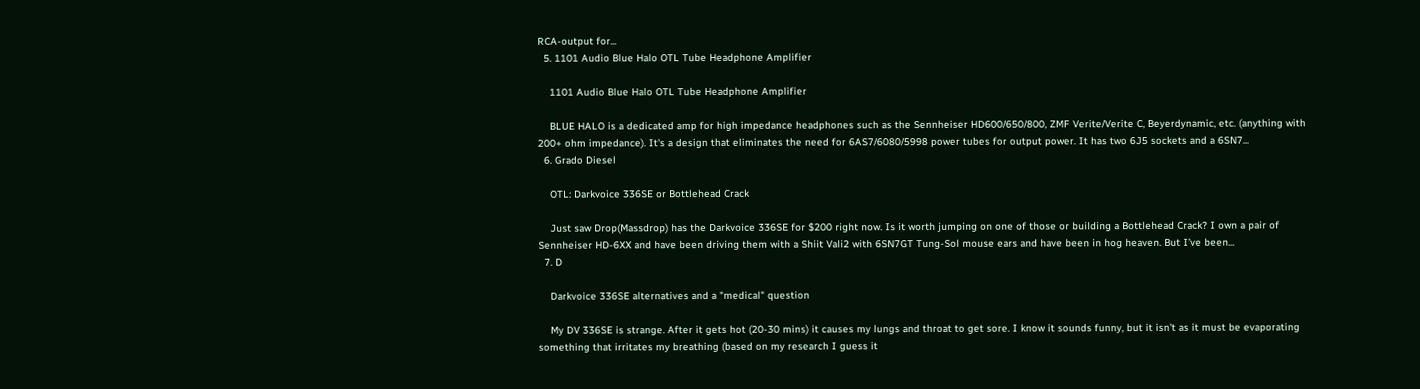RCA-output for...
  5. 1101 Audio Blue Halo OTL Tube Headphone Amplifier

    1101 Audio Blue Halo OTL Tube Headphone Amplifier

    BLUE HALO is a dedicated amp for high impedance headphones such as the Sennheiser HD600/650/800, ZMF Verite/Verite C, Beyerdynamic, etc. (anything with 200+ ohm impedance). It's a design that eliminates the need for 6AS7/6080/5998 power tubes for output power. It has two 6J5 sockets and a 6SN7...
  6. Grado Diesel

    OTL: Darkvoice 336SE or Bottlehead Crack

    Just saw Drop(Massdrop) has the Darkvoice 336SE for $200 right now. Is it worth jumping on one of those or building a Bottlehead Crack? I own a pair of Sennheiser HD-6XX and have been driving them with a Shiit Vali2 with 6SN7GT Tung-Sol mouse ears and have been in hog heaven. But I’ve been...
  7. D

    Darkvoice 336SE alternatives and a "medical" question

    My DV 336SE is strange. After it gets hot (20-30 mins) it causes my lungs and throat to get sore. I know it sounds funny, but it isn't as it must be evaporating something that irritates my breathing (based on my research I guess it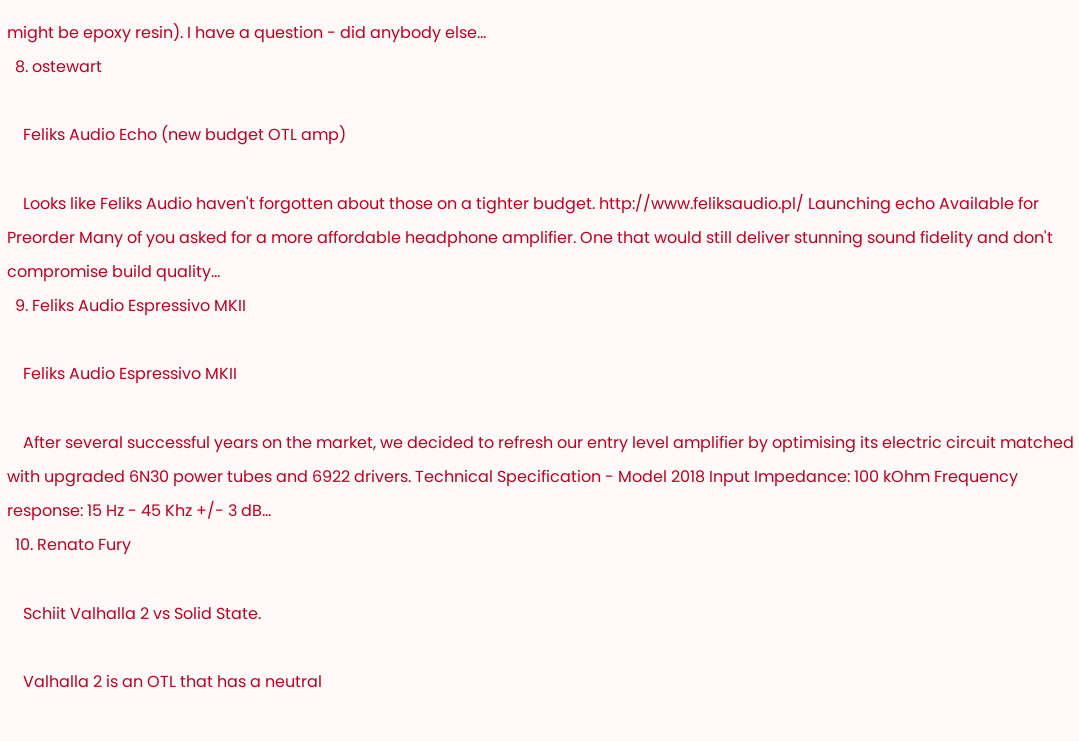might be epoxy resin). I have a question - did anybody else...
  8. ostewart

    Feliks Audio Echo (new budget OTL amp)

    Looks like Feliks Audio haven't forgotten about those on a tighter budget. http://www.feliksaudio.pl/ Launching echo Available for Preorder Many of you asked for a more affordable headphone amplifier. One that would still deliver stunning sound fidelity and don't compromise build quality...
  9. Feliks Audio Espressivo MKII

    Feliks Audio Espressivo MKII

    After several successful years on the market, we decided to refresh our entry level amplifier by optimising its electric circuit matched with upgraded 6N30 power tubes and 6922 drivers. Technical Specification - Model 2018 Input Impedance: 100 kOhm Frequency response: 15 Hz - 45 Khz +/- 3 dB...
  10. Renato Fury

    Schiit Valhalla 2 vs Solid State.

    Valhalla 2 is an OTL that has a neutral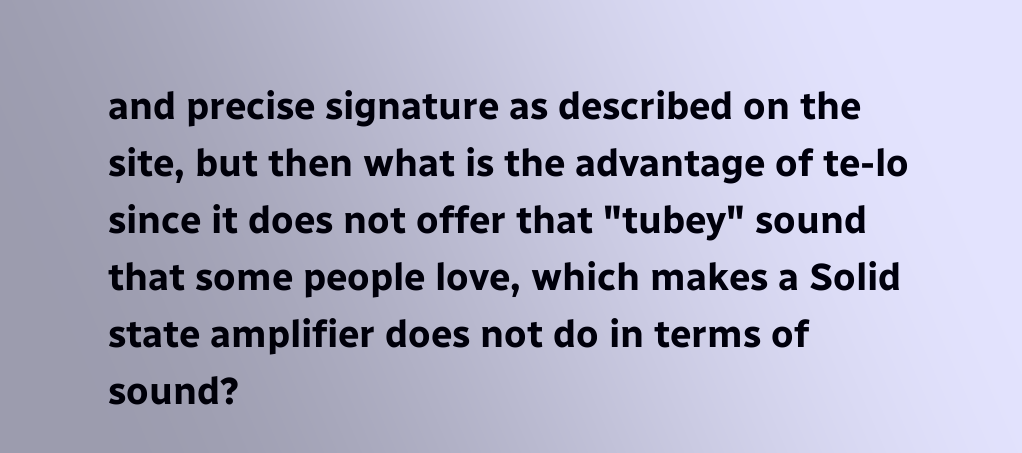and precise signature as described on the site, but then what is the advantage of te-lo since it does not offer that "tubey" sound that some people love, which makes a Solid state amplifier does not do in terms of sound?